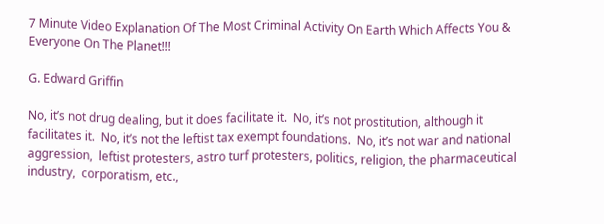7 Minute Video Explanation Of The Most Criminal Activity On Earth Which Affects You & Everyone On The Planet!!!

G. Edward Griffin

No, it’s not drug dealing, but it does facilitate it.  No, it’s not prostitution, although it facilitates it.  No, it’s not the leftist tax exempt foundations.  No, it’s not war and national aggression,  leftist protesters, astro turf protesters, politics, religion, the pharmaceutical industry,  corporatism, etc.,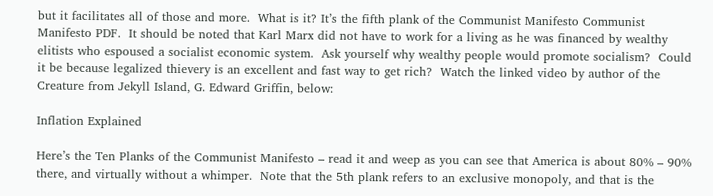but it facilitates all of those and more.  What is it? It’s the fifth plank of the Communist Manifesto Communist Manifesto PDF.  It should be noted that Karl Marx did not have to work for a living as he was financed by wealthy elitists who espoused a socialist economic system.  Ask yourself why wealthy people would promote socialism?  Could it be because legalized thievery is an excellent and fast way to get rich?  Watch the linked video by author of the Creature from Jekyll Island, G. Edward Griffin, below:

Inflation Explained

Here’s the Ten Planks of the Communist Manifesto – read it and weep as you can see that America is about 80% – 90% there, and virtually without a whimper.  Note that the 5th plank refers to an exclusive monopoly, and that is the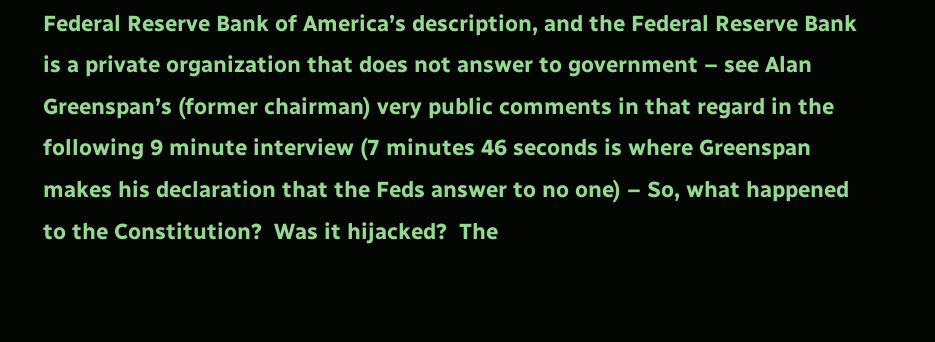Federal Reserve Bank of America’s description, and the Federal Reserve Bank is a private organization that does not answer to government – see Alan Greenspan’s (former chairman) very public comments in that regard in the following 9 minute interview (7 minutes 46 seconds is where Greenspan makes his declaration that the Feds answer to no one) – So, what happened to the Constitution?  Was it hijacked?  The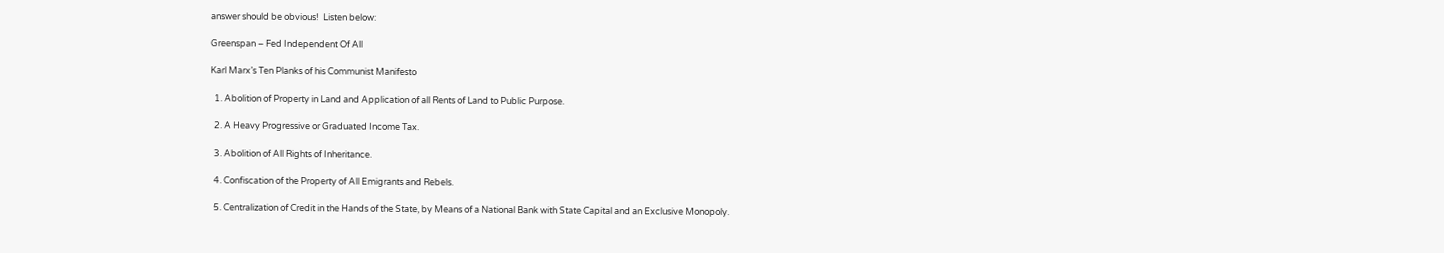answer should be obvious!  Listen below:

Greenspan – Fed Independent Of All

Karl Marx’s Ten Planks of his Communist Manifesto

  1. Abolition of Property in Land and Application of all Rents of Land to Public Purpose.

  2. A Heavy Progressive or Graduated Income Tax.

  3. Abolition of All Rights of Inheritance.

  4. Confiscation of the Property of All Emigrants and Rebels.

  5. Centralization of Credit in the Hands of the State, by Means of a National Bank with State Capital and an Exclusive Monopoly.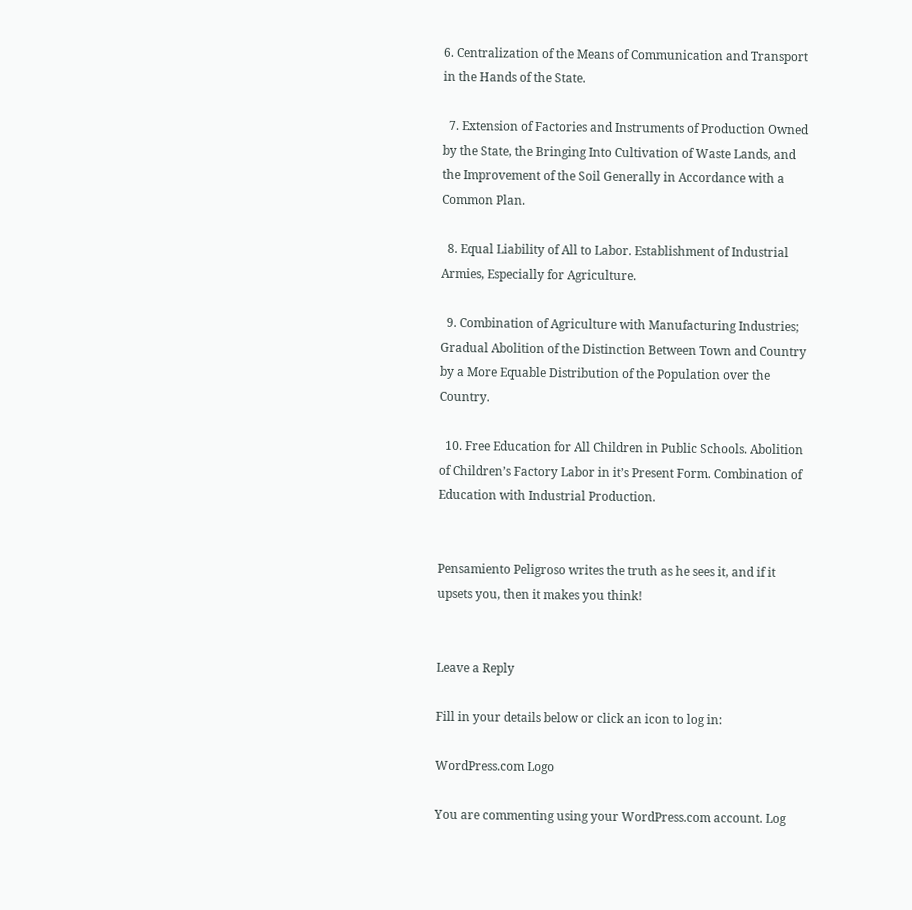6. Centralization of the Means of Communication and Transport in the Hands of the State.

  7. Extension of Factories and Instruments of Production Owned by the State, the Bringing Into Cultivation of Waste Lands, and the Improvement of the Soil Generally in Accordance with a Common Plan.

  8. Equal Liability of All to Labor. Establishment of Industrial Armies, Especially for Agriculture.

  9. Combination of Agriculture with Manufacturing Industries; Gradual Abolition of the Distinction Between Town and Country by a More Equable Distribution of the Population over the Country.

  10. Free Education for All Children in Public Schools. Abolition of Children’s Factory Labor in it’s Present Form. Combination of Education with Industrial Production.


Pensamiento Peligroso writes the truth as he sees it, and if it upsets you, then it makes you think!


Leave a Reply

Fill in your details below or click an icon to log in:

WordPress.com Logo

You are commenting using your WordPress.com account. Log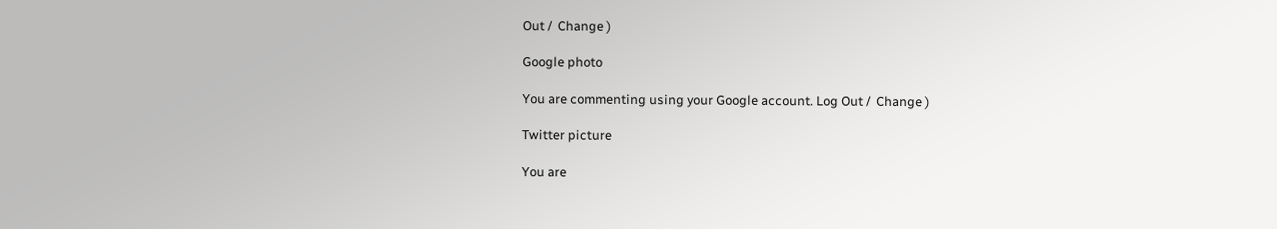Out /  Change )

Google photo

You are commenting using your Google account. Log Out /  Change )

Twitter picture

You are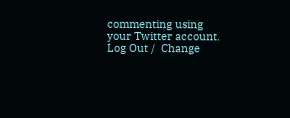commenting using your Twitter account. Log Out /  Change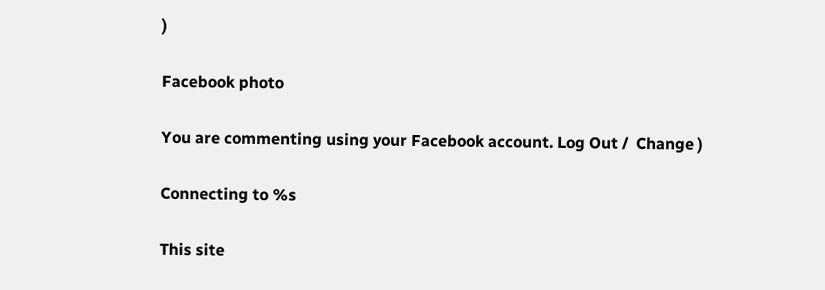)

Facebook photo

You are commenting using your Facebook account. Log Out /  Change )

Connecting to %s

This site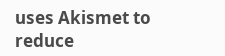uses Akismet to reduce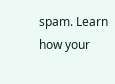spam. Learn how your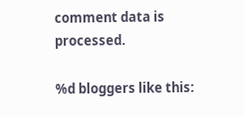comment data is processed.

%d bloggers like this: